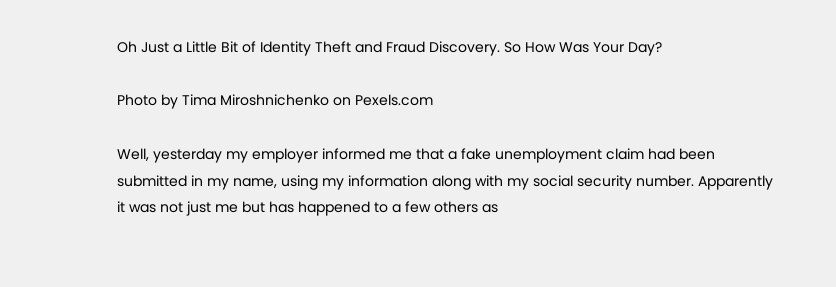Oh Just a Little Bit of Identity Theft and Fraud Discovery. So How Was Your Day?

Photo by Tima Miroshnichenko on Pexels.com

Well, yesterday my employer informed me that a fake unemployment claim had been submitted in my name, using my information along with my social security number. Apparently it was not just me but has happened to a few others as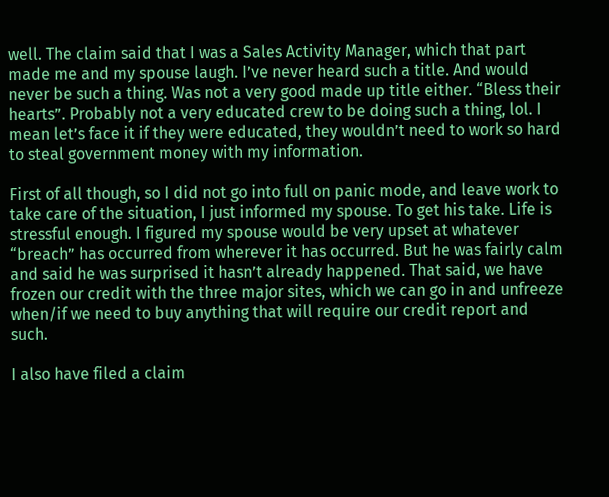well. The claim said that I was a Sales Activity Manager, which that part made me and my spouse laugh. I’ve never heard such a title. And would never be such a thing. Was not a very good made up title either. “Bless their hearts”. Probably not a very educated crew to be doing such a thing, lol. I mean let’s face it if they were educated, they wouldn’t need to work so hard to steal government money with my information.

First of all though, so I did not go into full on panic mode, and leave work to take care of the situation, I just informed my spouse. To get his take. Life is stressful enough. I figured my spouse would be very upset at whatever “breach” has occurred from wherever it has occurred. But he was fairly calm and said he was surprised it hasn’t already happened. That said, we have frozen our credit with the three major sites, which we can go in and unfreeze when/if we need to buy anything that will require our credit report and such.

I also have filed a claim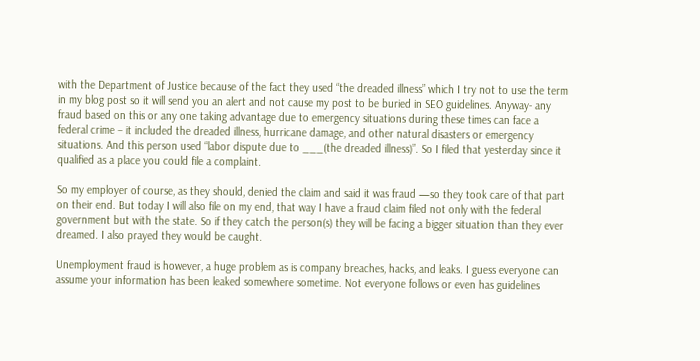with the Department of Justice because of the fact they used “the dreaded illness” which I try not to use the term in my blog post so it will send you an alert and not cause my post to be buried in SEO guidelines. Anyway- any fraud based on this or any one taking advantage due to emergency situations during these times can face a federal crime – it included the dreaded illness, hurricane damage, and other natural disasters or emergency situations. And this person used “labor dispute due to ___(the dreaded illness)”. So I filed that yesterday since it qualified as a place you could file a complaint.

So my employer of course, as they should, denied the claim and said it was fraud —so they took care of that part on their end. But today I will also file on my end, that way I have a fraud claim filed not only with the federal government but with the state. So if they catch the person(s) they will be facing a bigger situation than they ever dreamed. I also prayed they would be caught.

Unemployment fraud is however, a huge problem as is company breaches, hacks, and leaks. I guess everyone can assume your information has been leaked somewhere sometime. Not everyone follows or even has guidelines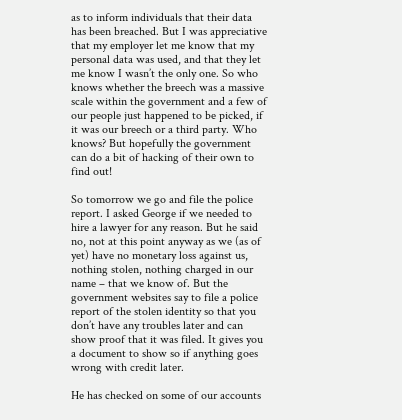as to inform individuals that their data has been breached. But I was appreciative that my employer let me know that my personal data was used, and that they let me know I wasn’t the only one. So who knows whether the breech was a massive scale within the government and a few of our people just happened to be picked, if it was our breech or a third party. Who knows? But hopefully the government can do a bit of hacking of their own to find out!

So tomorrow we go and file the police report. I asked George if we needed to hire a lawyer for any reason. But he said no, not at this point anyway as we (as of yet) have no monetary loss against us, nothing stolen, nothing charged in our name – that we know of. But the government websites say to file a police report of the stolen identity so that you don’t have any troubles later and can show proof that it was filed. It gives you a document to show so if anything goes wrong with credit later.

He has checked on some of our accounts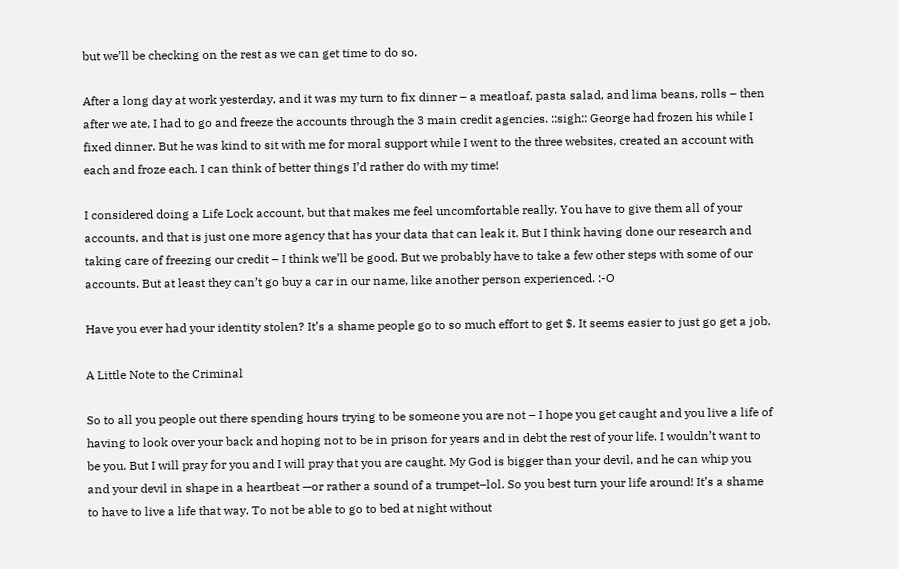but we’ll be checking on the rest as we can get time to do so.

After a long day at work yesterday, and it was my turn to fix dinner – a meatloaf, pasta salad, and lima beans, rolls – then after we ate, I had to go and freeze the accounts through the 3 main credit agencies. ::sigh:: George had frozen his while I fixed dinner. But he was kind to sit with me for moral support while I went to the three websites, created an account with each and froze each. I can think of better things I’d rather do with my time!

I considered doing a Life Lock account, but that makes me feel uncomfortable really. You have to give them all of your accounts, and that is just one more agency that has your data that can leak it. But I think having done our research and taking care of freezing our credit – I think we’ll be good. But we probably have to take a few other steps with some of our accounts. But at least they can’t go buy a car in our name, like another person experienced. :-O

Have you ever had your identity stolen? It’s a shame people go to so much effort to get $. It seems easier to just go get a job.

A Little Note to the Criminal

So to all you people out there spending hours trying to be someone you are not – I hope you get caught and you live a life of having to look over your back and hoping not to be in prison for years and in debt the rest of your life. I wouldn’t want to be you. But I will pray for you and I will pray that you are caught. My God is bigger than your devil, and he can whip you and your devil in shape in a heartbeat —or rather a sound of a trumpet–lol. So you best turn your life around! It’s a shame to have to live a life that way. To not be able to go to bed at night without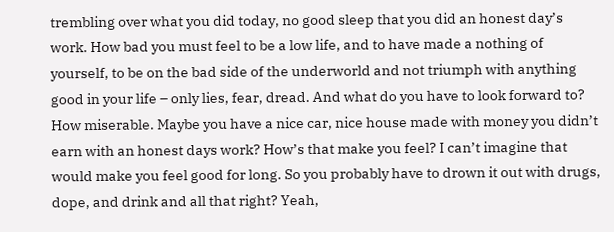trembling over what you did today, no good sleep that you did an honest day’s work. How bad you must feel to be a low life, and to have made a nothing of yourself, to be on the bad side of the underworld and not triumph with anything good in your life – only lies, fear, dread. And what do you have to look forward to? How miserable. Maybe you have a nice car, nice house made with money you didn’t earn with an honest days work? How’s that make you feel? I can’t imagine that would make you feel good for long. So you probably have to drown it out with drugs, dope, and drink and all that right? Yeah,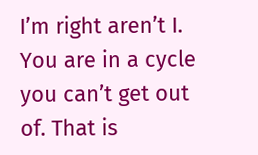I’m right aren’t I. You are in a cycle you can’t get out of. That is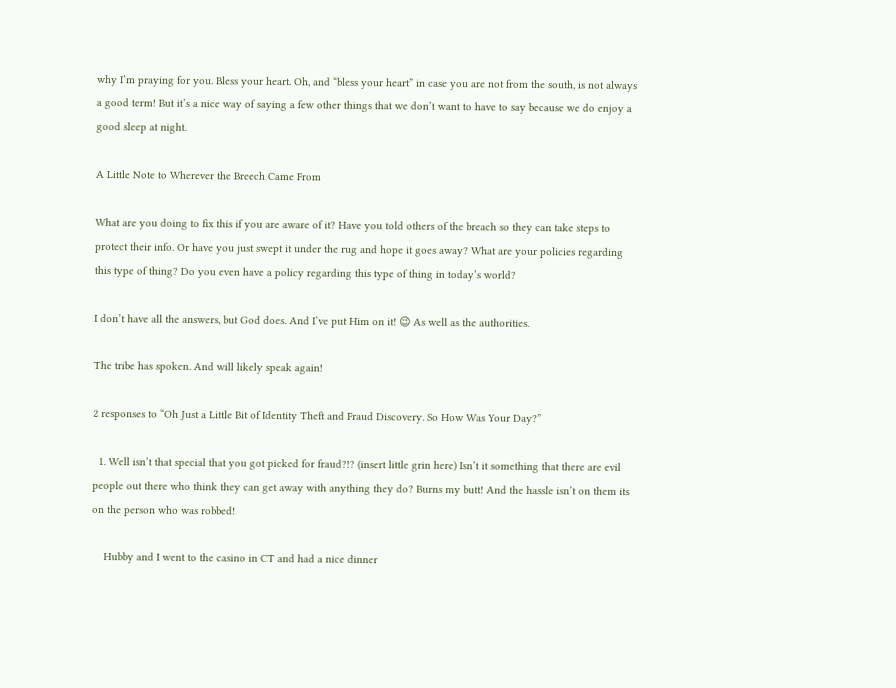why I’m praying for you. Bless your heart. Oh, and “bless your heart” in case you are not from the south, is not always a good term! But it’s a nice way of saying a few other things that we don’t want to have to say because we do enjoy a good sleep at night.

A Little Note to Wherever the Breech Came From

What are you doing to fix this if you are aware of it? Have you told others of the breach so they can take steps to protect their info. Or have you just swept it under the rug and hope it goes away? What are your policies regarding this type of thing? Do you even have a policy regarding this type of thing in today’s world?

I don’t have all the answers, but God does. And I’ve put Him on it! 😉 As well as the authorities.

The tribe has spoken. And will likely speak again!

2 responses to “Oh Just a Little Bit of Identity Theft and Fraud Discovery. So How Was Your Day?”

  1. Well isn’t that special that you got picked for fraud?!? (insert little grin here) Isn’t it something that there are evil people out there who think they can get away with anything they do? Burns my butt! And the hassle isn’t on them its on the person who was robbed!

    Hubby and I went to the casino in CT and had a nice dinner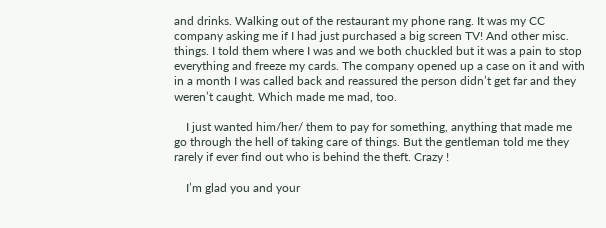and drinks. Walking out of the restaurant my phone rang. It was my CC company asking me if I had just purchased a big screen TV! And other misc. things. I told them where I was and we both chuckled but it was a pain to stop everything and freeze my cards. The company opened up a case on it and with in a month I was called back and reassured the person didn’t get far and they weren’t caught. Which made me mad, too.

    I just wanted him/her/ them to pay for something, anything that made me go through the hell of taking care of things. But the gentleman told me they rarely if ever find out who is behind the theft. Crazy !

    I’m glad you and your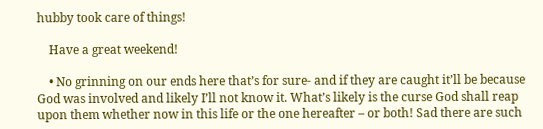hubby took care of things!

    Have a great weekend!

    • No grinning on our ends here that’s for sure- and if they are caught it’ll be because God was involved and likely I’ll not know it. What’s likely is the curse God shall reap upon them whether now in this life or the one hereafter – or both! Sad there are such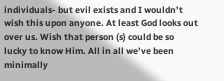individuals- but evil exists and I wouldn’t wish this upon anyone. At least God looks out over us. Wish that person (s) could be so lucky to know Him. All in all we’ve been minimally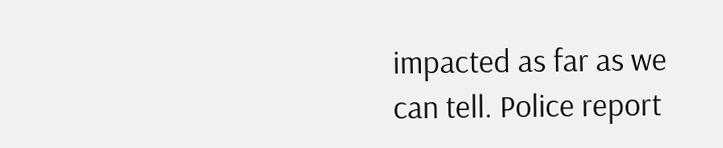impacted as far as we can tell. Police report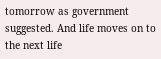tomorrow as government suggested. And life moves on to the next life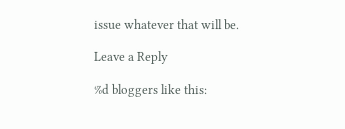issue whatever that will be.

Leave a Reply

%d bloggers like this: